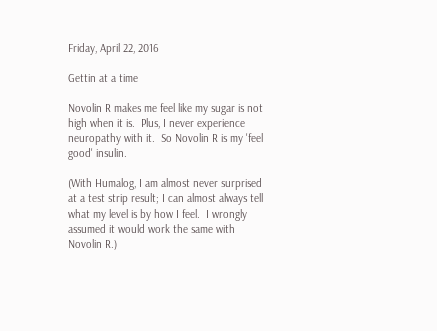Friday, April 22, 2016

Gettin at a time

Novolin R makes me feel like my sugar is not high when it is.  Plus, I never experience neuropathy with it.  So Novolin R is my 'feel good' insulin.

(With Humalog, I am almost never surprised at a test strip result; I can almost always tell what my level is by how I feel.  I wrongly assumed it would work the same with Novolin R.)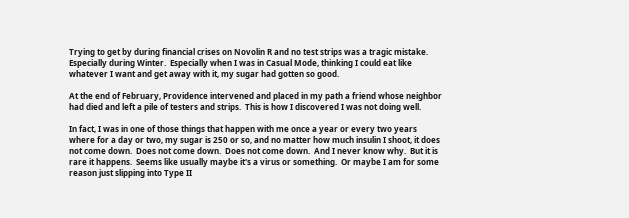Trying to get by during financial crises on Novolin R and no test strips was a tragic mistake.  Especially during Winter.  Especially when I was in Casual Mode, thinking I could eat like whatever I want and get away with it, my sugar had gotten so good.

At the end of February, Providence intervened and placed in my path a friend whose neighbor had died and left a pile of testers and strips.  This is how I discovered I was not doing well.

In fact, I was in one of those things that happen with me once a year or every two years where for a day or two, my sugar is 250 or so, and no matter how much insulin I shoot, it does not come down.  Does not come down.  Does not come down.  And I never know why.  But it is rare it happens.  Seems like usually maybe it's a virus or something.  Or maybe I am for some reason just slipping into Type II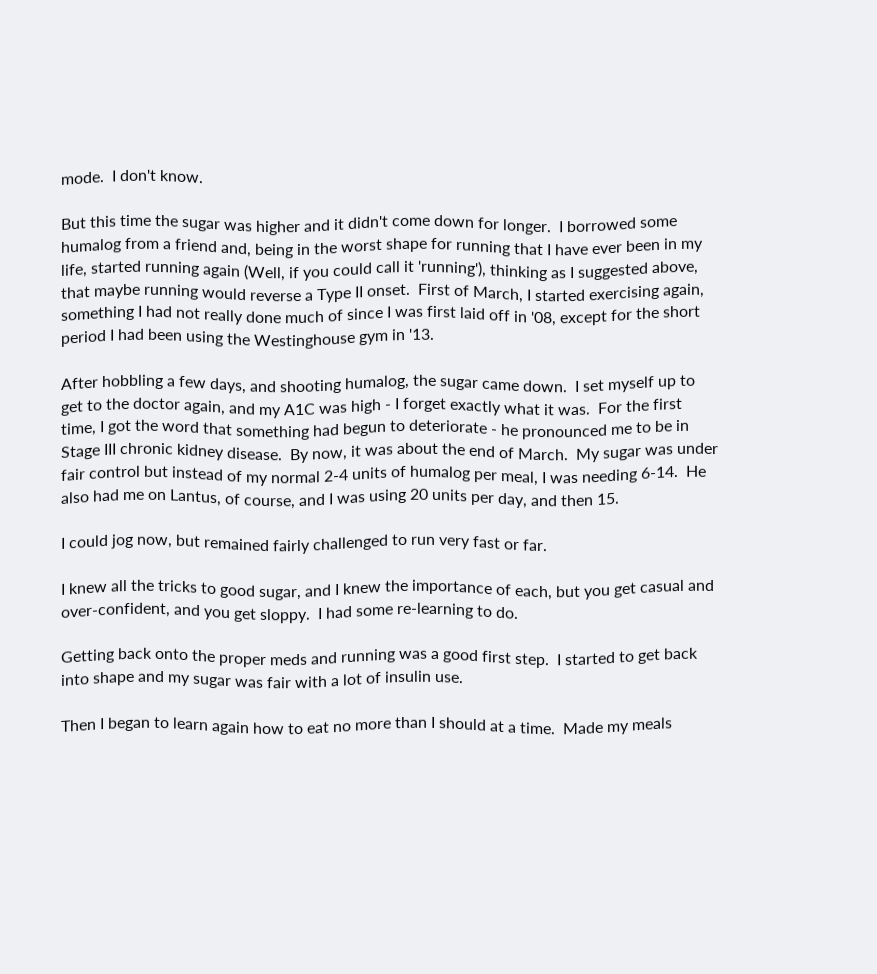mode.  I don't know.

But this time the sugar was higher and it didn't come down for longer.  I borrowed some humalog from a friend and, being in the worst shape for running that I have ever been in my life, started running again (Well, if you could call it 'running'), thinking as I suggested above, that maybe running would reverse a Type II onset.  First of March, I started exercising again, something I had not really done much of since I was first laid off in '08, except for the short period I had been using the Westinghouse gym in '13.

After hobbling a few days, and shooting humalog, the sugar came down.  I set myself up to get to the doctor again, and my A1C was high - I forget exactly what it was.  For the first time, I got the word that something had begun to deteriorate - he pronounced me to be in Stage III chronic kidney disease.  By now, it was about the end of March.  My sugar was under fair control but instead of my normal 2-4 units of humalog per meal, I was needing 6-14.  He also had me on Lantus, of course, and I was using 20 units per day, and then 15.

I could jog now, but remained fairly challenged to run very fast or far.

I knew all the tricks to good sugar, and I knew the importance of each, but you get casual and over-confident, and you get sloppy.  I had some re-learning to do.

Getting back onto the proper meds and running was a good first step.  I started to get back into shape and my sugar was fair with a lot of insulin use.

Then I began to learn again how to eat no more than I should at a time.  Made my meals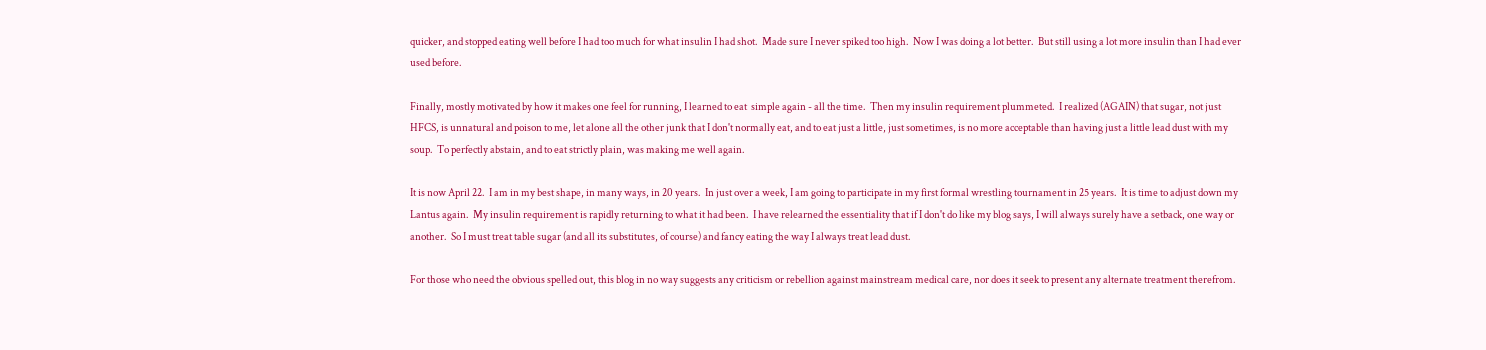quicker, and stopped eating well before I had too much for what insulin I had shot.  Made sure I never spiked too high.  Now I was doing a lot better.  But still using a lot more insulin than I had ever used before.

Finally, mostly motivated by how it makes one feel for running, I learned to eat  simple again - all the time.  Then my insulin requirement plummeted.  I realized (AGAIN) that sugar, not just HFCS, is unnatural and poison to me, let alone all the other junk that I don't normally eat, and to eat just a little, just sometimes, is no more acceptable than having just a little lead dust with my soup.  To perfectly abstain, and to eat strictly plain, was making me well again.

It is now April 22.  I am in my best shape, in many ways, in 20 years.  In just over a week, I am going to participate in my first formal wrestling tournament in 25 years.  It is time to adjust down my Lantus again.  My insulin requirement is rapidly returning to what it had been.  I have relearned the essentiality that if I don't do like my blog says, I will always surely have a setback, one way or another.  So I must treat table sugar (and all its substitutes, of course) and fancy eating the way I always treat lead dust.

For those who need the obvious spelled out, this blog in no way suggests any criticism or rebellion against mainstream medical care, nor does it seek to present any alternate treatment therefrom.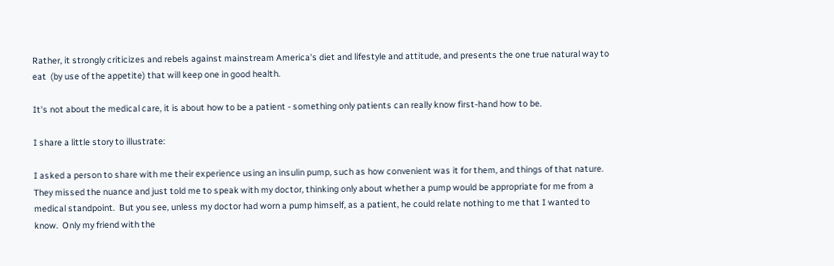Rather, it strongly criticizes and rebels against mainstream America's diet and lifestyle and attitude, and presents the one true natural way to eat  (by use of the appetite) that will keep one in good health.

It's not about the medical care, it is about how to be a patient - something only patients can really know first-hand how to be.

I share a little story to illustrate:

I asked a person to share with me their experience using an insulin pump, such as how convenient was it for them, and things of that nature.  They missed the nuance and just told me to speak with my doctor, thinking only about whether a pump would be appropriate for me from a medical standpoint.  But you see, unless my doctor had worn a pump himself, as a patient, he could relate nothing to me that I wanted to know.  Only my friend with the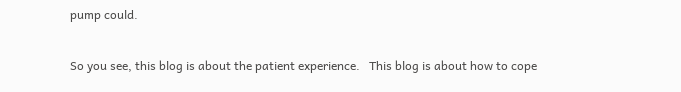pump could.

So you see, this blog is about the patient experience.   This blog is about how to cope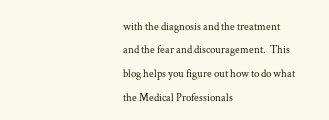with the diagnosis and the treatment and the fear and discouragement.  This blog helps you figure out how to do what the Medical Professionals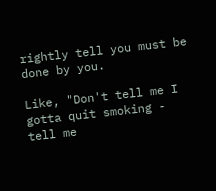rightly tell you must be done by you.

Like, "Don't tell me I gotta quit smoking - tell me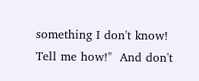something I don't know!  Tell me how!"  And don't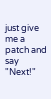just give me a patch and say "Next!"